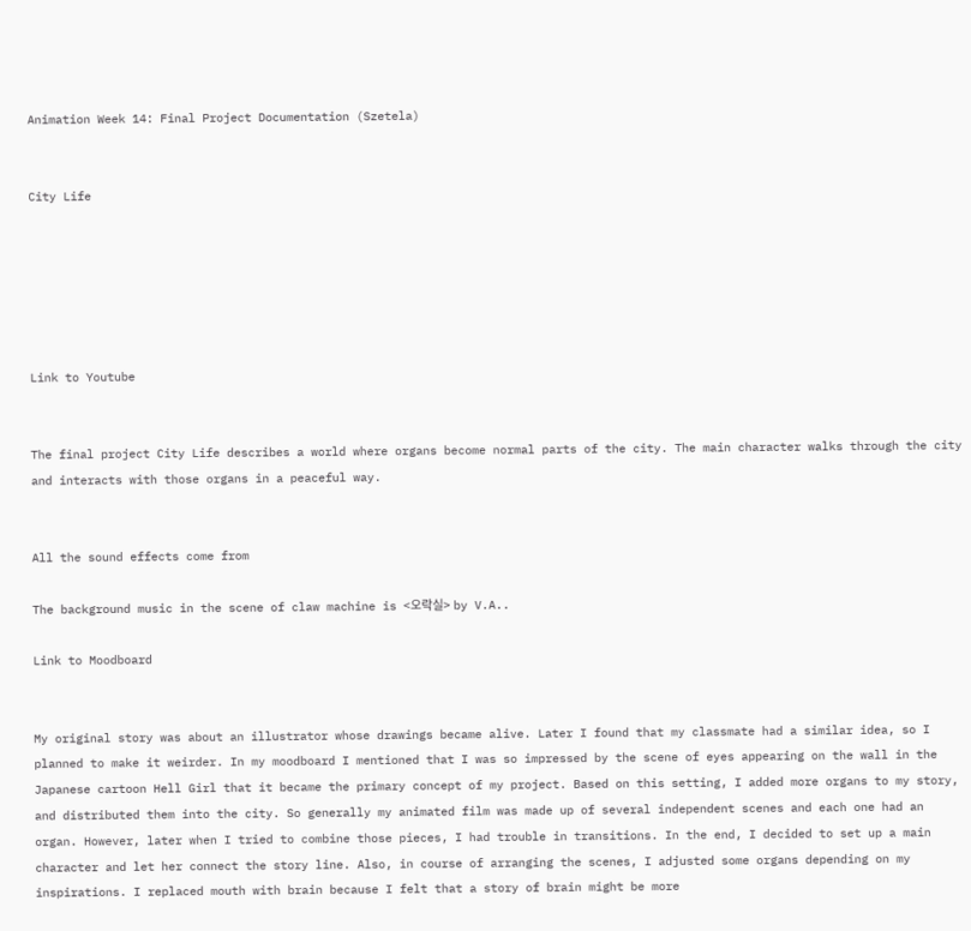Animation Week 14: Final Project Documentation (Szetela)


City Life






Link to Youtube


The final project City Life describes a world where organs become normal parts of the city. The main character walks through the city and interacts with those organs in a peaceful way.


All the sound effects come from

The background music in the scene of claw machine is <오락실> by V.A..

Link to Moodboard


My original story was about an illustrator whose drawings became alive. Later I found that my classmate had a similar idea, so I planned to make it weirder. In my moodboard I mentioned that I was so impressed by the scene of eyes appearing on the wall in the Japanese cartoon Hell Girl that it became the primary concept of my project. Based on this setting, I added more organs to my story, and distributed them into the city. So generally my animated film was made up of several independent scenes and each one had an organ. However, later when I tried to combine those pieces, I had trouble in transitions. In the end, I decided to set up a main character and let her connect the story line. Also, in course of arranging the scenes, I adjusted some organs depending on my inspirations. I replaced mouth with brain because I felt that a story of brain might be more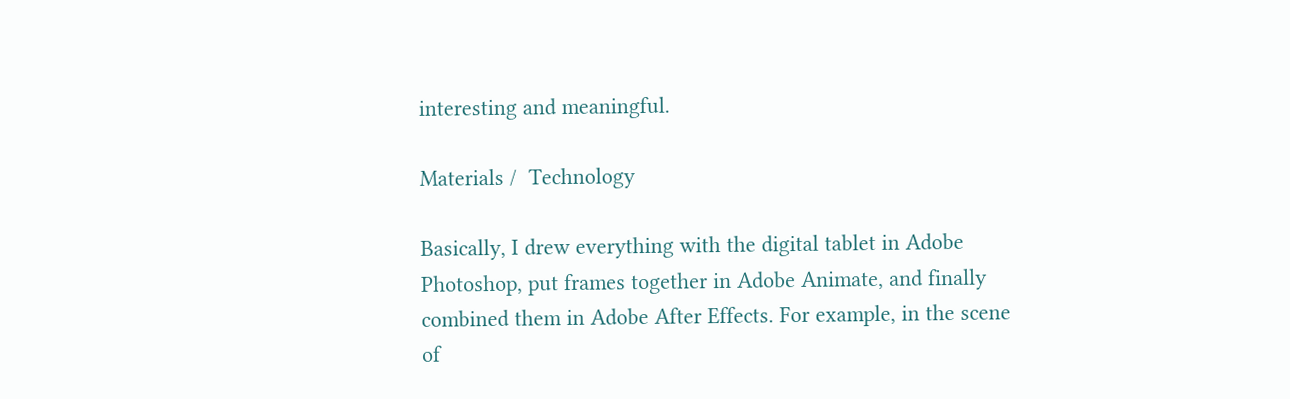interesting and meaningful.

Materials /  Technology

Basically, I drew everything with the digital tablet in Adobe Photoshop, put frames together in Adobe Animate, and finally combined them in Adobe After Effects. For example, in the scene of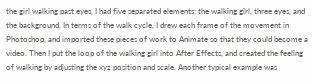the girl walking past eyes, I had five separated elements: the walking girl, three eyes, and the background. In terms of the walk cycle, I drew each frame of the movement in Photoshop, and imported these pieces of work to Animate so that they could become a video. Then I put the loop of the walking girl into After Effects, and created the feeling of walking by adjusting the xyz position and scale. Another typical example was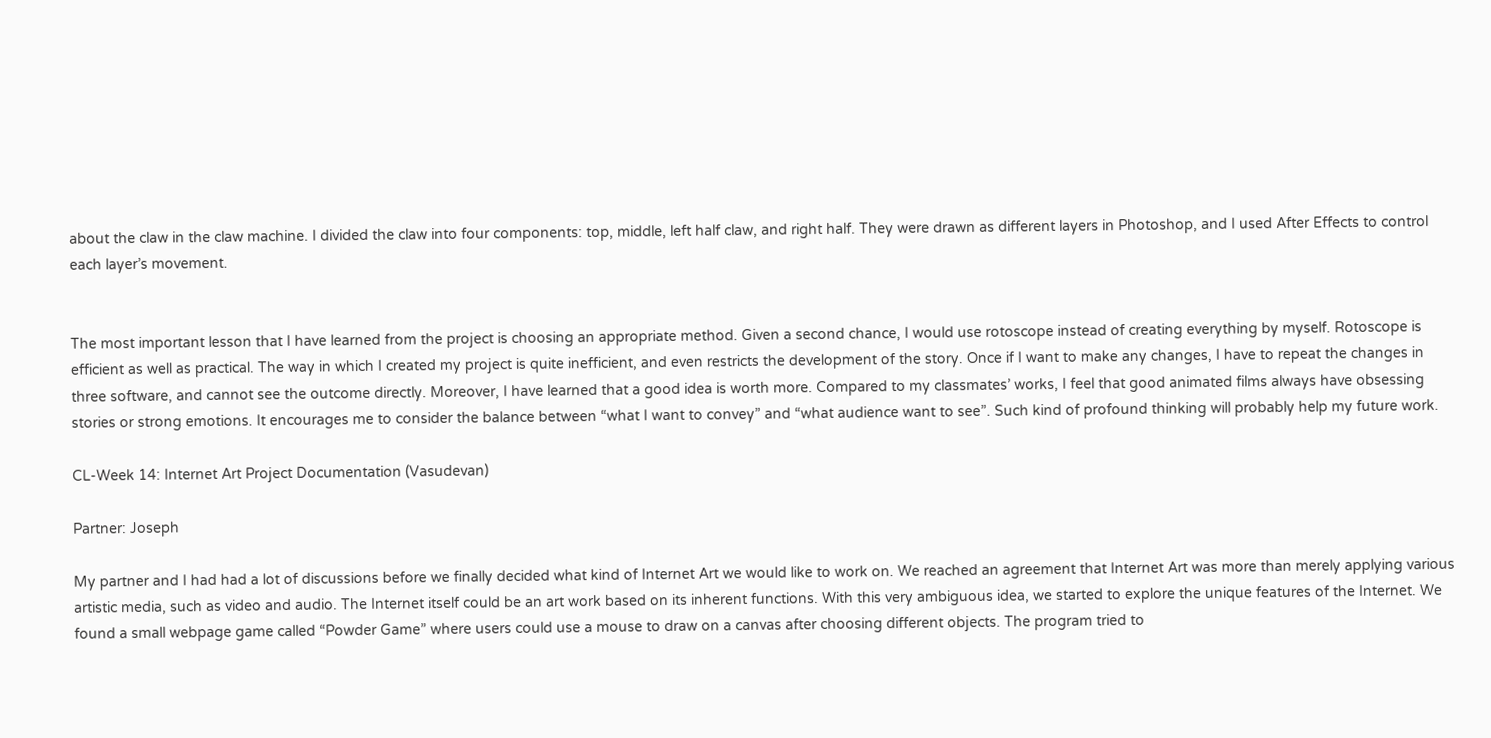about the claw in the claw machine. I divided the claw into four components: top, middle, left half claw, and right half. They were drawn as different layers in Photoshop, and I used After Effects to control each layer’s movement.


The most important lesson that I have learned from the project is choosing an appropriate method. Given a second chance, I would use rotoscope instead of creating everything by myself. Rotoscope is efficient as well as practical. The way in which I created my project is quite inefficient, and even restricts the development of the story. Once if I want to make any changes, I have to repeat the changes in three software, and cannot see the outcome directly. Moreover, I have learned that a good idea is worth more. Compared to my classmates’ works, I feel that good animated films always have obsessing stories or strong emotions. It encourages me to consider the balance between “what I want to convey” and “what audience want to see”. Such kind of profound thinking will probably help my future work.

CL-Week 14: Internet Art Project Documentation (Vasudevan)

Partner: Joseph

My partner and I had had a lot of discussions before we finally decided what kind of Internet Art we would like to work on. We reached an agreement that Internet Art was more than merely applying various artistic media, such as video and audio. The Internet itself could be an art work based on its inherent functions. With this very ambiguous idea, we started to explore the unique features of the Internet. We found a small webpage game called “Powder Game” where users could use a mouse to draw on a canvas after choosing different objects. The program tried to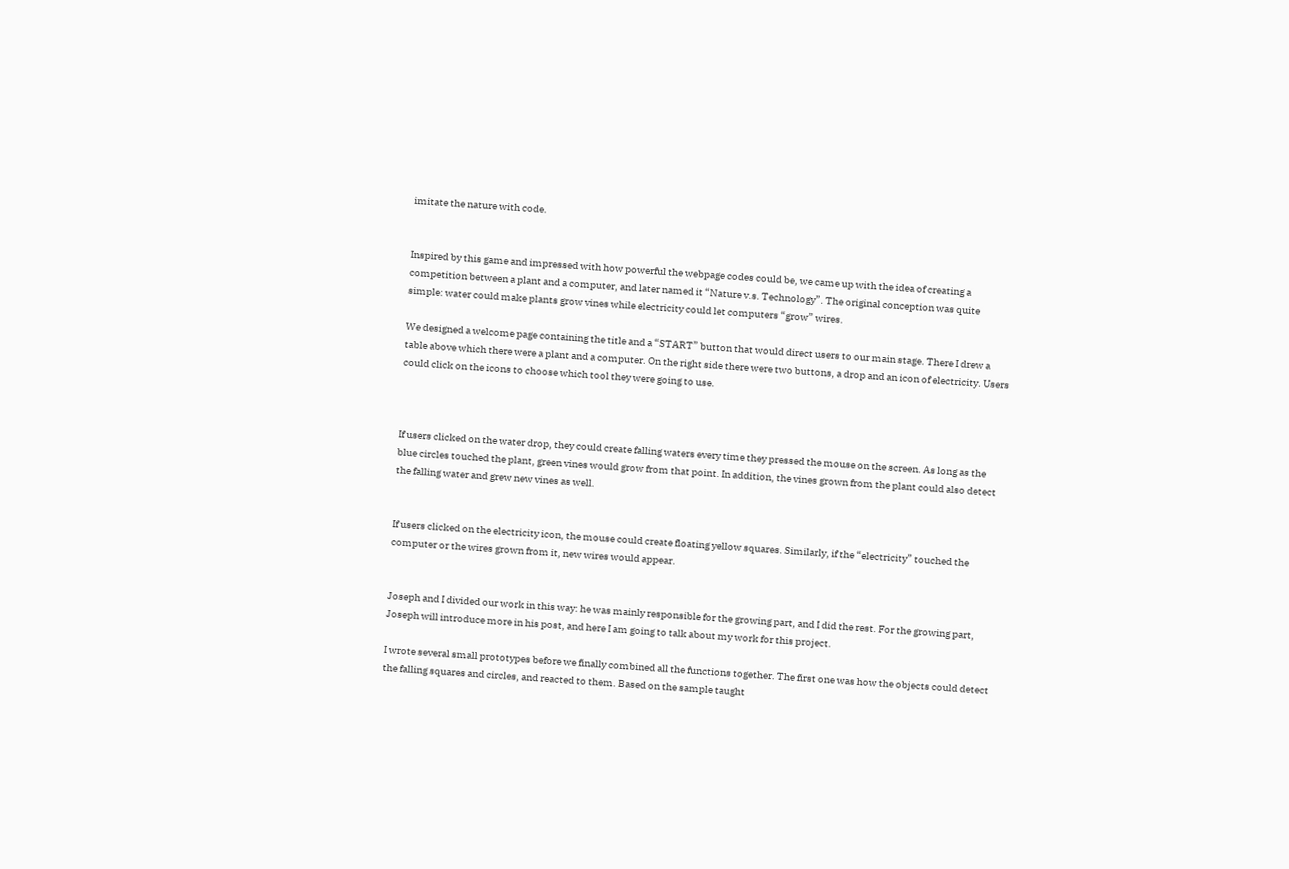imitate the nature with code.


Inspired by this game and impressed with how powerful the webpage codes could be, we came up with the idea of creating a competition between a plant and a computer, and later named it “Nature v.s. Technology”. The original conception was quite simple: water could make plants grow vines while electricity could let computers “grow” wires.

We designed a welcome page containing the title and a “START” button that would direct users to our main stage. There I drew a table above which there were a plant and a computer. On the right side there were two buttons, a drop and an icon of electricity. Users could click on the icons to choose which tool they were going to use.



If users clicked on the water drop, they could create falling waters every time they pressed the mouse on the screen. As long as the blue circles touched the plant, green vines would grow from that point. In addition, the vines grown from the plant could also detect the falling water and grew new vines as well.


If users clicked on the electricity icon, the mouse could create floating yellow squares. Similarly, if the “electricity” touched the computer or the wires grown from it, new wires would appear.


Joseph and I divided our work in this way: he was mainly responsible for the growing part, and I did the rest. For the growing part, Joseph will introduce more in his post, and here I am going to talk about my work for this project.

I wrote several small prototypes before we finally combined all the functions together. The first one was how the objects could detect the falling squares and circles, and reacted to them. Based on the sample taught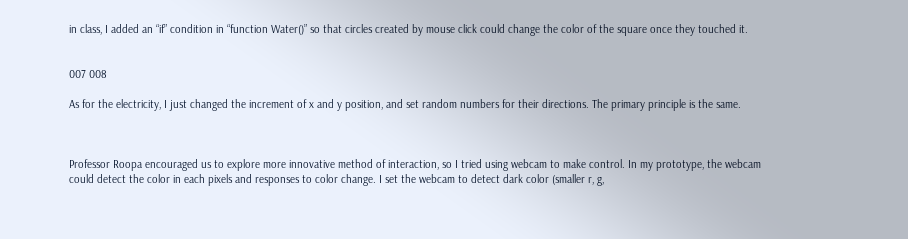in class, I added an “if” condition in “function Water()” so that circles created by mouse click could change the color of the square once they touched it.


007 008

As for the electricity, I just changed the increment of x and y position, and set random numbers for their directions. The primary principle is the same.



Professor Roopa encouraged us to explore more innovative method of interaction, so I tried using webcam to make control. In my prototype, the webcam could detect the color in each pixels and responses to color change. I set the webcam to detect dark color (smaller r, g,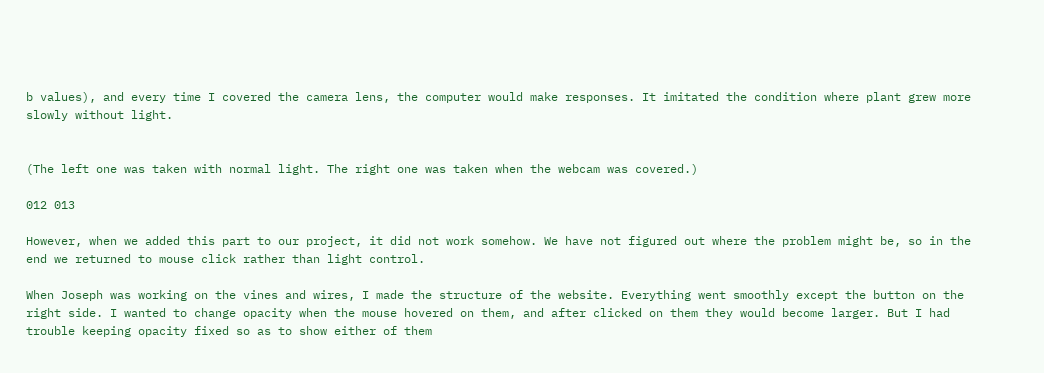b values), and every time I covered the camera lens, the computer would make responses. It imitated the condition where plant grew more slowly without light.


(The left one was taken with normal light. The right one was taken when the webcam was covered.)

012 013

However, when we added this part to our project, it did not work somehow. We have not figured out where the problem might be, so in the end we returned to mouse click rather than light control.

When Joseph was working on the vines and wires, I made the structure of the website. Everything went smoothly except the button on the right side. I wanted to change opacity when the mouse hovered on them, and after clicked on them they would become larger. But I had trouble keeping opacity fixed so as to show either of them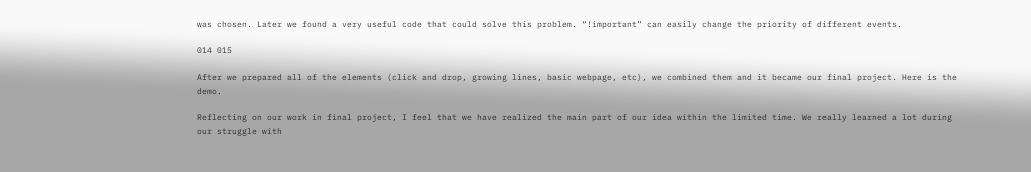was chosen. Later we found a very useful code that could solve this problem. “!important” can easily change the priority of different events.

014 015

After we prepared all of the elements (click and drop, growing lines, basic webpage, etc), we combined them and it became our final project. Here is the demo.

Reflecting on our work in final project, I feel that we have realized the main part of our idea within the limited time. We really learned a lot during our struggle with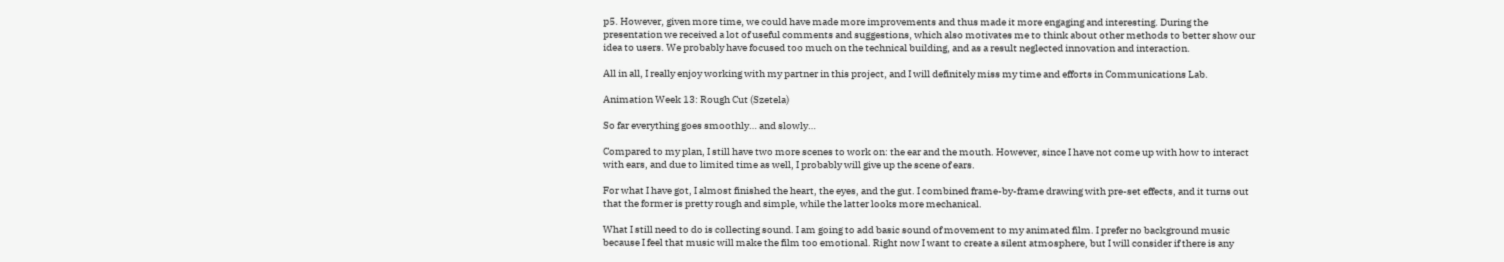p5. However, given more time, we could have made more improvements and thus made it more engaging and interesting. During the presentation we received a lot of useful comments and suggestions, which also motivates me to think about other methods to better show our idea to users. We probably have focused too much on the technical building, and as a result neglected innovation and interaction.

All in all, I really enjoy working with my partner in this project, and I will definitely miss my time and efforts in Communications Lab.

Animation Week 13: Rough Cut (Szetela)

So far everything goes smoothly… and slowly…

Compared to my plan, I still have two more scenes to work on: the ear and the mouth. However, since I have not come up with how to interact with ears, and due to limited time as well, I probably will give up the scene of ears.

For what I have got, I almost finished the heart, the eyes, and the gut. I combined frame-by-frame drawing with pre-set effects, and it turns out that the former is pretty rough and simple, while the latter looks more mechanical.

What I still need to do is collecting sound. I am going to add basic sound of movement to my animated film. I prefer no background music because I feel that music will make the film too emotional. Right now I want to create a silent atmosphere, but I will consider if there is any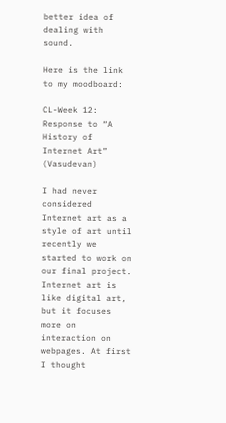better idea of dealing with sound.

Here is the link to my moodboard:

CL-Week 12: Response to “A History of Internet Art” (Vasudevan)

I had never considered Internet art as a style of art until recently we started to work on our final project. Internet art is like digital art, but it focuses more on interaction on webpages. At first I thought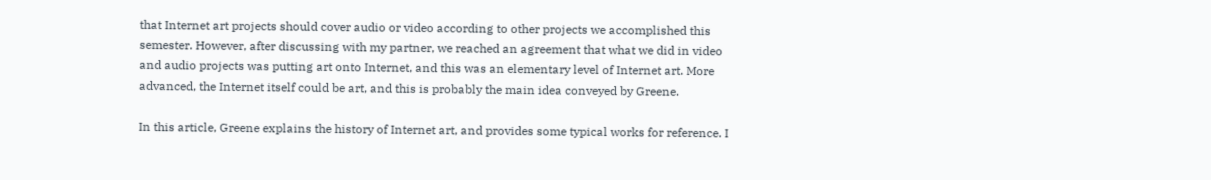that Internet art projects should cover audio or video according to other projects we accomplished this semester. However, after discussing with my partner, we reached an agreement that what we did in video and audio projects was putting art onto Internet, and this was an elementary level of Internet art. More advanced, the Internet itself could be art, and this is probably the main idea conveyed by Greene.

In this article, Greene explains the history of Internet art, and provides some typical works for reference. I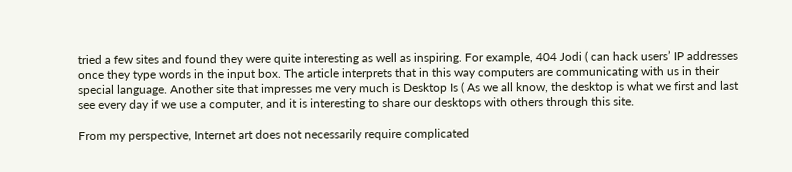tried a few sites and found they were quite interesting as well as inspiring. For example, 404 Jodi ( can hack users’ IP addresses once they type words in the input box. The article interprets that in this way computers are communicating with us in their special language. Another site that impresses me very much is Desktop Is ( As we all know, the desktop is what we first and last see every day if we use a computer, and it is interesting to share our desktops with others through this site.

From my perspective, Internet art does not necessarily require complicated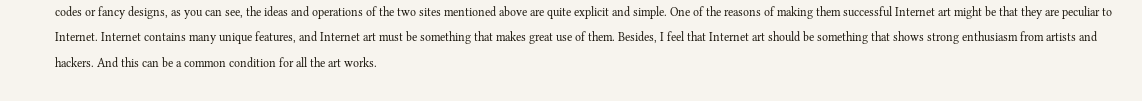codes or fancy designs, as you can see, the ideas and operations of the two sites mentioned above are quite explicit and simple. One of the reasons of making them successful Internet art might be that they are peculiar to Internet. Internet contains many unique features, and Internet art must be something that makes great use of them. Besides, I feel that Internet art should be something that shows strong enthusiasm from artists and hackers. And this can be a common condition for all the art works.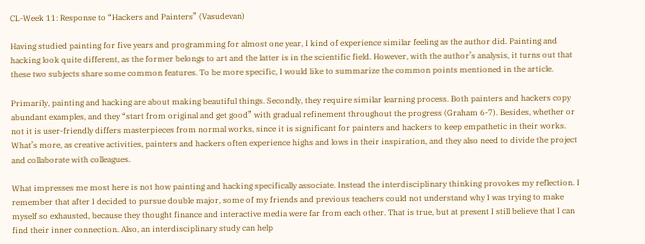CL-Week 11: Response to “Hackers and Painters” (Vasudevan)

Having studied painting for five years and programming for almost one year, I kind of experience similar feeling as the author did. Painting and hacking look quite different, as the former belongs to art and the latter is in the scientific field. However, with the author’s analysis, it turns out that these two subjects share some common features. To be more specific, I would like to summarize the common points mentioned in the article.

Primarily, painting and hacking are about making beautiful things. Secondly, they require similar learning process. Both painters and hackers copy abundant examples, and they “start from original and get good” with gradual refinement throughout the progress (Graham 6-7). Besides, whether or not it is user-friendly differs masterpieces from normal works, since it is significant for painters and hackers to keep empathetic in their works. What’s more, as creative activities, painters and hackers often experience highs and lows in their inspiration, and they also need to divide the project and collaborate with colleagues.

What impresses me most here is not how painting and hacking specifically associate. Instead the interdisciplinary thinking provokes my reflection. I remember that after I decided to pursue double major, some of my friends and previous teachers could not understand why I was trying to make myself so exhausted, because they thought finance and interactive media were far from each other. That is true, but at present I still believe that I can find their inner connection. Also, an interdisciplinary study can help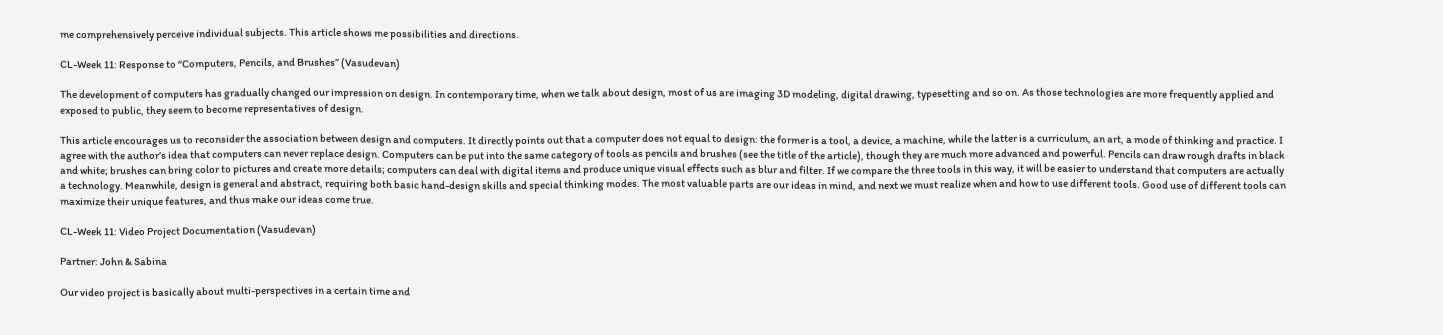me comprehensively perceive individual subjects. This article shows me possibilities and directions.

CL-Week 11: Response to “Computers, Pencils, and Brushes” (Vasudevan)

The development of computers has gradually changed our impression on design. In contemporary time, when we talk about design, most of us are imaging 3D modeling, digital drawing, typesetting and so on. As those technologies are more frequently applied and exposed to public, they seem to become representatives of design.

This article encourages us to reconsider the association between design and computers. It directly points out that a computer does not equal to design: the former is a tool, a device, a machine, while the latter is a curriculum, an art, a mode of thinking and practice. I agree with the author’s idea that computers can never replace design. Computers can be put into the same category of tools as pencils and brushes (see the title of the article), though they are much more advanced and powerful. Pencils can draw rough drafts in black and white; brushes can bring color to pictures and create more details; computers can deal with digital items and produce unique visual effects such as blur and filter. If we compare the three tools in this way, it will be easier to understand that computers are actually a technology. Meanwhile, design is general and abstract, requiring both basic hand-design skills and special thinking modes. The most valuable parts are our ideas in mind, and next we must realize when and how to use different tools. Good use of different tools can maximize their unique features, and thus make our ideas come true.

CL-Week 11: Video Project Documentation (Vasudevan)

Partner: John & Sabina

Our video project is basically about multi-perspectives in a certain time and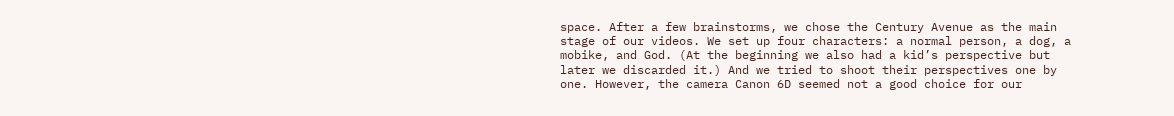space. After a few brainstorms, we chose the Century Avenue as the main stage of our videos. We set up four characters: a normal person, a dog, a mobike, and God. (At the beginning we also had a kid’s perspective but later we discarded it.) And we tried to shoot their perspectives one by one. However, the camera Canon 6D seemed not a good choice for our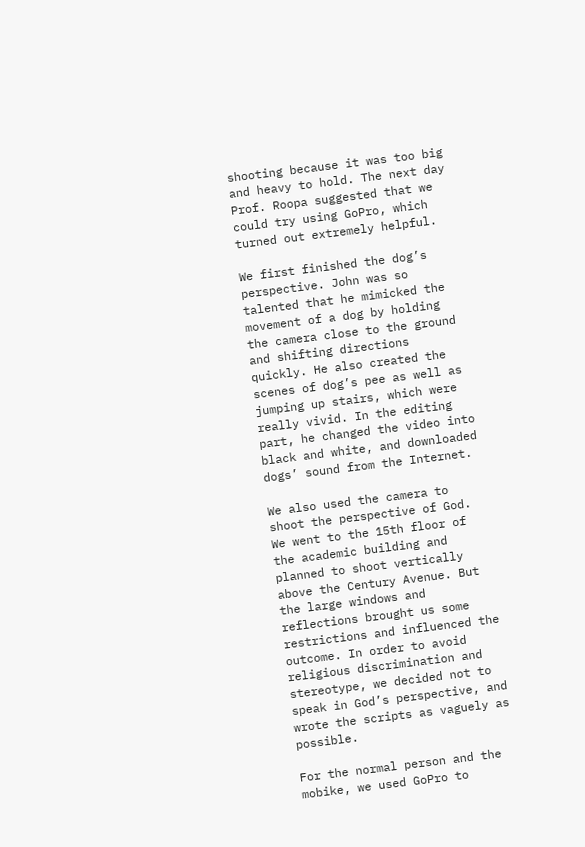shooting because it was too big and heavy to hold. The next day Prof. Roopa suggested that we could try using GoPro, which turned out extremely helpful.

We first finished the dog’s perspective. John was so talented that he mimicked the movement of a dog by holding the camera close to the ground and shifting directions quickly. He also created the scenes of dog’s pee as well as jumping up stairs, which were really vivid. In the editing part, he changed the video into black and white, and downloaded dogs’ sound from the Internet.

We also used the camera to shoot the perspective of God. We went to the 15th floor of the academic building and planned to shoot vertically above the Century Avenue. But the large windows and reflections brought us some restrictions and influenced the outcome. In order to avoid religious discrimination and stereotype, we decided not to speak in God’s perspective, and wrote the scripts as vaguely as possible.

For the normal person and the mobike, we used GoPro to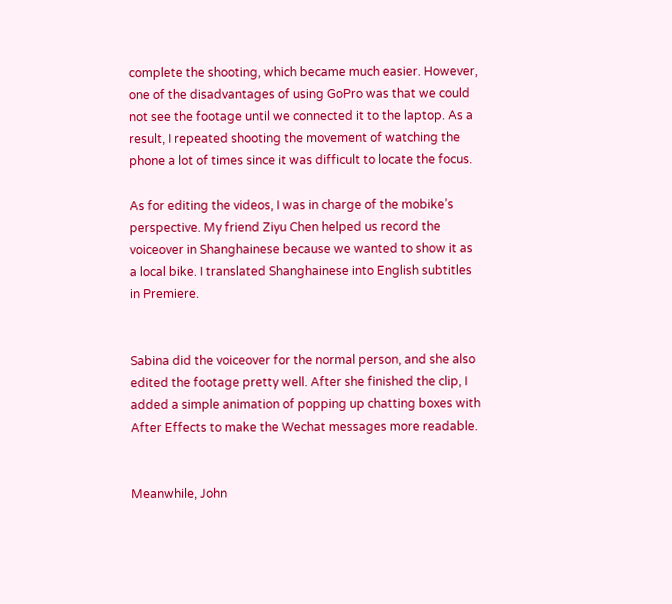complete the shooting, which became much easier. However, one of the disadvantages of using GoPro was that we could not see the footage until we connected it to the laptop. As a result, I repeated shooting the movement of watching the phone a lot of times since it was difficult to locate the focus.

As for editing the videos, I was in charge of the mobike’s perspective. My friend Ziyu Chen helped us record the voiceover in Shanghainese because we wanted to show it as a local bike. I translated Shanghainese into English subtitles in Premiere.


Sabina did the voiceover for the normal person, and she also edited the footage pretty well. After she finished the clip, I added a simple animation of popping up chatting boxes with After Effects to make the Wechat messages more readable.


Meanwhile, John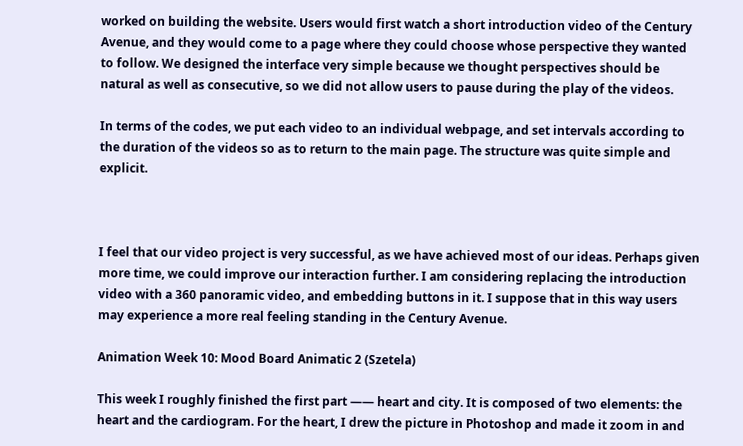worked on building the website. Users would first watch a short introduction video of the Century Avenue, and they would come to a page where they could choose whose perspective they wanted to follow. We designed the interface very simple because we thought perspectives should be natural as well as consecutive, so we did not allow users to pause during the play of the videos.

In terms of the codes, we put each video to an individual webpage, and set intervals according to the duration of the videos so as to return to the main page. The structure was quite simple and explicit.



I feel that our video project is very successful, as we have achieved most of our ideas. Perhaps given more time, we could improve our interaction further. I am considering replacing the introduction video with a 360 panoramic video, and embedding buttons in it. I suppose that in this way users may experience a more real feeling standing in the Century Avenue.

Animation Week 10: Mood Board Animatic 2 (Szetela)

This week I roughly finished the first part —— heart and city. It is composed of two elements: the heart and the cardiogram. For the heart, I drew the picture in Photoshop and made it zoom in and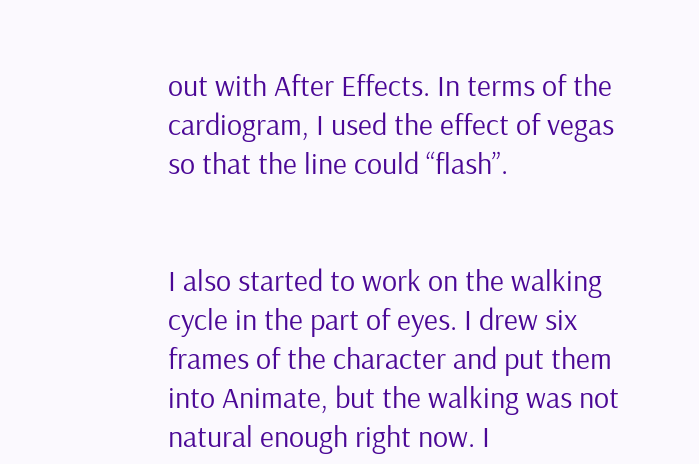out with After Effects. In terms of the cardiogram, I used the effect of vegas so that the line could “flash”.


I also started to work on the walking cycle in the part of eyes. I drew six frames of the character and put them into Animate, but the walking was not natural enough right now. I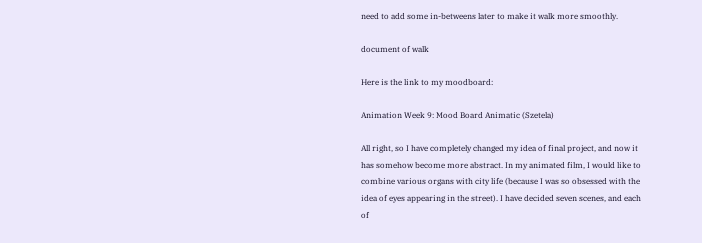need to add some in-betweens later to make it walk more smoothly.

document of walk

Here is the link to my moodboard:

Animation Week 9: Mood Board Animatic (Szetela)

All right, so I have completely changed my idea of final project, and now it has somehow become more abstract. In my animated film, I would like to combine various organs with city life (because I was so obsessed with the idea of eyes appearing in the street). I have decided seven scenes, and each of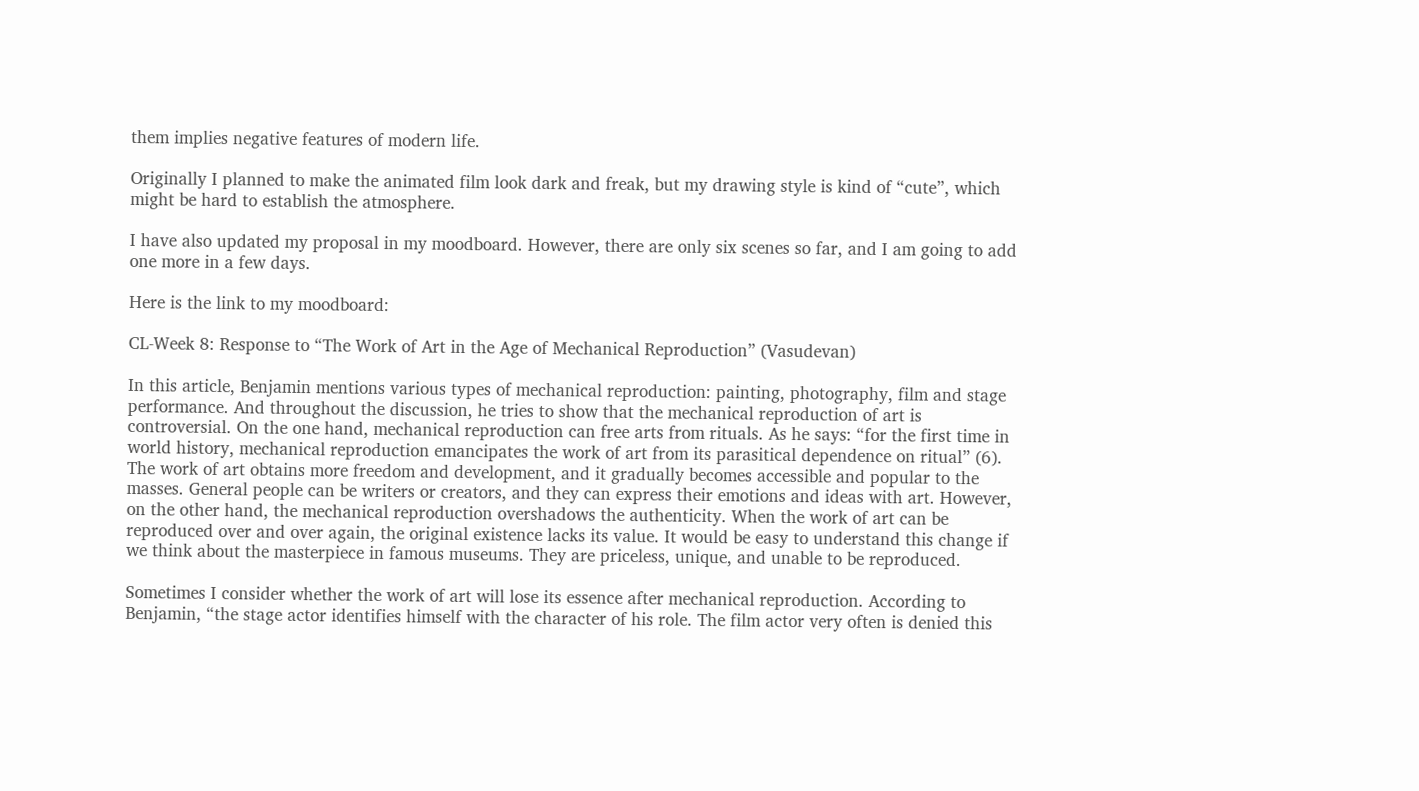them implies negative features of modern life.

Originally I planned to make the animated film look dark and freak, but my drawing style is kind of “cute”, which might be hard to establish the atmosphere.

I have also updated my proposal in my moodboard. However, there are only six scenes so far, and I am going to add one more in a few days.

Here is the link to my moodboard:

CL-Week 8: Response to “The Work of Art in the Age of Mechanical Reproduction” (Vasudevan)

In this article, Benjamin mentions various types of mechanical reproduction: painting, photography, film and stage performance. And throughout the discussion, he tries to show that the mechanical reproduction of art is controversial. On the one hand, mechanical reproduction can free arts from rituals. As he says: “for the first time in world history, mechanical reproduction emancipates the work of art from its parasitical dependence on ritual” (6). The work of art obtains more freedom and development, and it gradually becomes accessible and popular to the masses. General people can be writers or creators, and they can express their emotions and ideas with art. However, on the other hand, the mechanical reproduction overshadows the authenticity. When the work of art can be reproduced over and over again, the original existence lacks its value. It would be easy to understand this change if we think about the masterpiece in famous museums. They are priceless, unique, and unable to be reproduced.

Sometimes I consider whether the work of art will lose its essence after mechanical reproduction. According to Benjamin, “the stage actor identifies himself with the character of his role. The film actor very often is denied this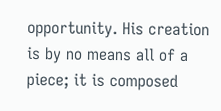opportunity. His creation is by no means all of a piece; it is composed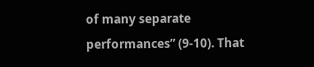of many separate performances” (9-10). That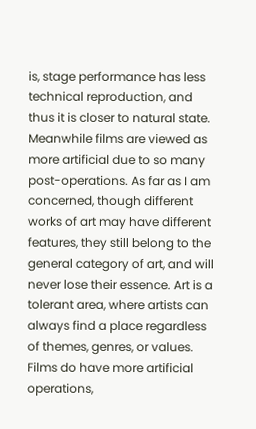is, stage performance has less technical reproduction, and thus it is closer to natural state. Meanwhile films are viewed as more artificial due to so many post-operations. As far as I am concerned, though different works of art may have different features, they still belong to the general category of art, and will never lose their essence. Art is a tolerant area, where artists can always find a place regardless of themes, genres, or values. Films do have more artificial operations,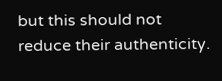but this should not reduce their authenticity.